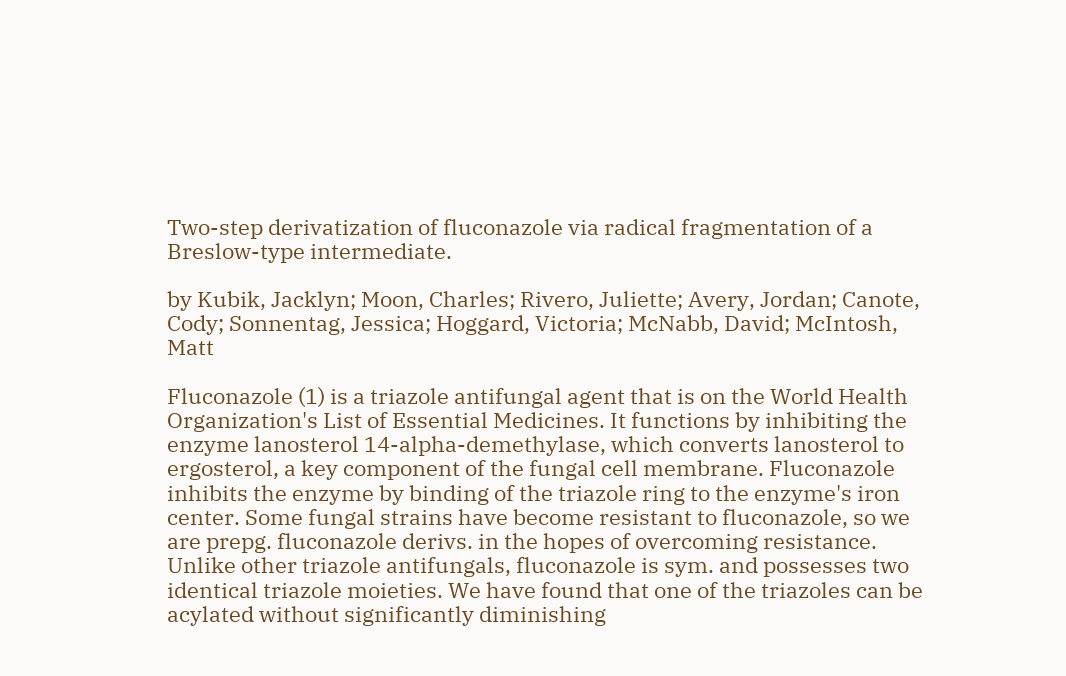Two-step derivatization of fluconazole via radical fragmentation of a Breslow-type intermediate.

by Kubik, Jacklyn; Moon, Charles; Rivero, Juliette; Avery, Jordan; Canote, Cody; Sonnentag, Jessica; Hoggard, Victoria; McNabb, David; McIntosh, Matt

Fluconazole (1) is a triazole antifungal agent that is on the World Health Organization's List of Essential Medicines. It functions by inhibiting the enzyme lanosterol 14-alpha-demethylase, which converts lanosterol to ergosterol, a key component of the fungal cell membrane. Fluconazole inhibits the enzyme by binding of the triazole ring to the enzyme's iron center. Some fungal strains have become resistant to fluconazole, so we are prepg. fluconazole derivs. in the hopes of overcoming resistance. Unlike other triazole antifungals, fluconazole is sym. and possesses two identical triazole moieties. We have found that one of the triazoles can be acylated without significantly diminishing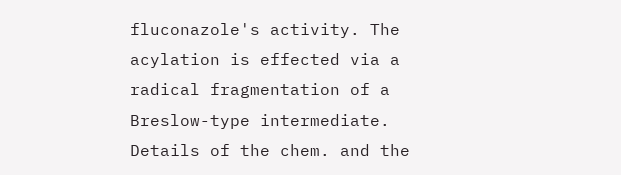fluconazole's activity. The acylation is effected via a radical fragmentation of a Breslow-type intermediate. Details of the chem. and the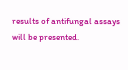results of antifungal assays will be presented.